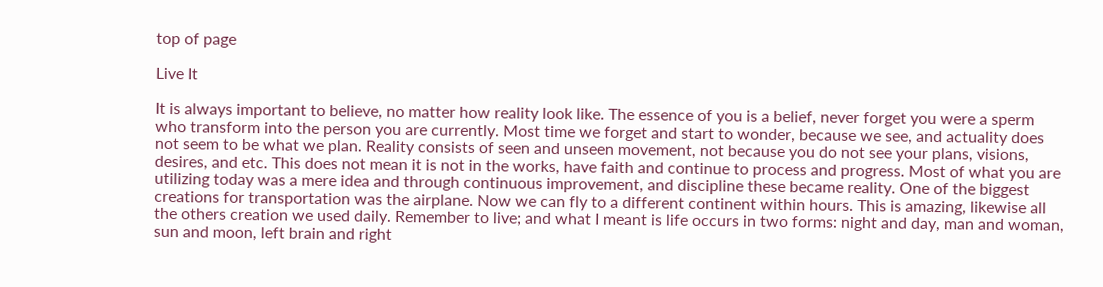top of page

Live It

It is always important to believe, no matter how reality look like. The essence of you is a belief, never forget you were a sperm who transform into the person you are currently. Most time we forget and start to wonder, because we see, and actuality does not seem to be what we plan. Reality consists of seen and unseen movement, not because you do not see your plans, visions, desires, and etc. This does not mean it is not in the works, have faith and continue to process and progress. Most of what you are utilizing today was a mere idea and through continuous improvement, and discipline these became reality. One of the biggest creations for transportation was the airplane. Now we can fly to a different continent within hours. This is amazing, likewise all the others creation we used daily. Remember to live; and what I meant is life occurs in two forms: night and day, man and woman, sun and moon, left brain and right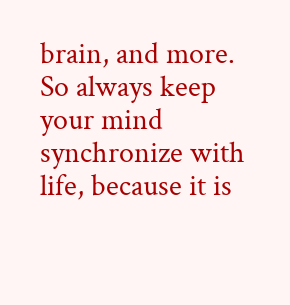brain, and more. So always keep your mind synchronize with life, because it is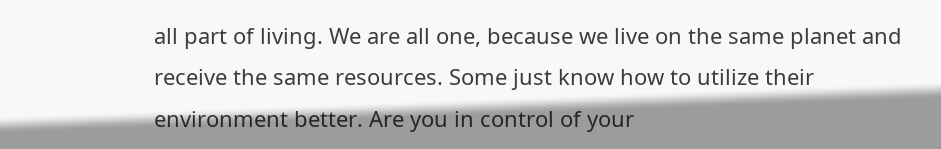all part of living. We are all one, because we live on the same planet and receive the same resources. Some just know how to utilize their environment better. Are you in control of your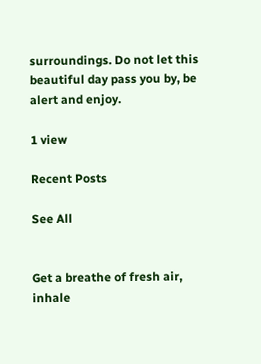surroundings. Do not let this beautiful day pass you by, be alert and enjoy.

1 view

Recent Posts

See All


Get a breathe of fresh air, inhale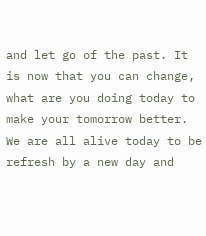and let go of the past. It is now that you can change, what are you doing today to make your tomorrow better. We are all alive today to be refresh by a new day and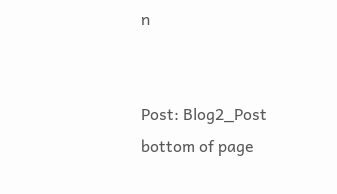n


Post: Blog2_Post
bottom of page